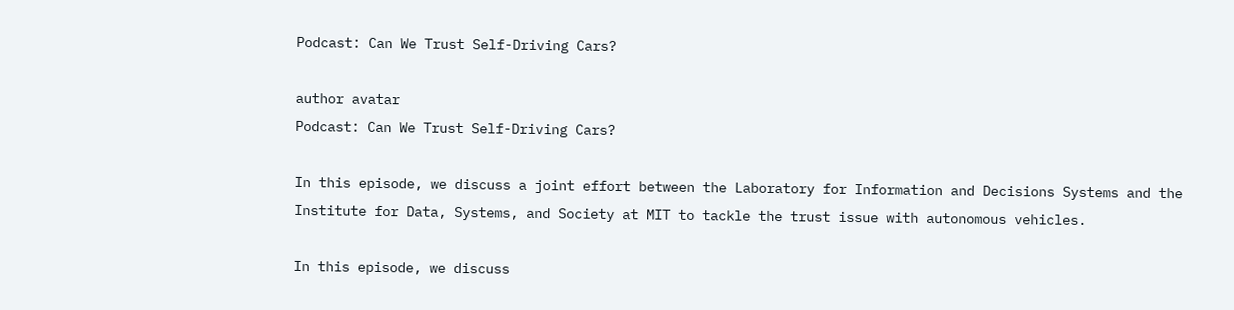Podcast: Can We Trust Self-Driving Cars?

author avatar
Podcast: Can We Trust Self-Driving Cars?

In this episode, we discuss a joint effort between the Laboratory for Information and Decisions Systems and the Institute for Data, Systems, and Society at MIT to tackle the trust issue with autonomous vehicles.

In this episode, we discuss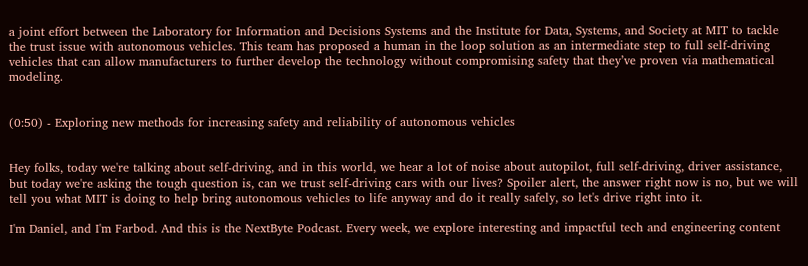a joint effort between the Laboratory for Information and Decisions Systems and the Institute for Data, Systems, and Society at MIT to tackle the trust issue with autonomous vehicles. This team has proposed a human in the loop solution as an intermediate step to full self-driving vehicles that can allow manufacturers to further develop the technology without compromising safety that they’ve proven via mathematical modeling.


(0:50) - Exploring new methods for increasing safety and reliability of autonomous vehicles


Hey folks, today we're talking about self-driving, and in this world, we hear a lot of noise about autopilot, full self-driving, driver assistance, but today we're asking the tough question is, can we trust self-driving cars with our lives? Spoiler alert, the answer right now is no, but we will tell you what MIT is doing to help bring autonomous vehicles to life anyway and do it really safely, so let's drive right into it.

I'm Daniel, and I'm Farbod. And this is the NextByte Podcast. Every week, we explore interesting and impactful tech and engineering content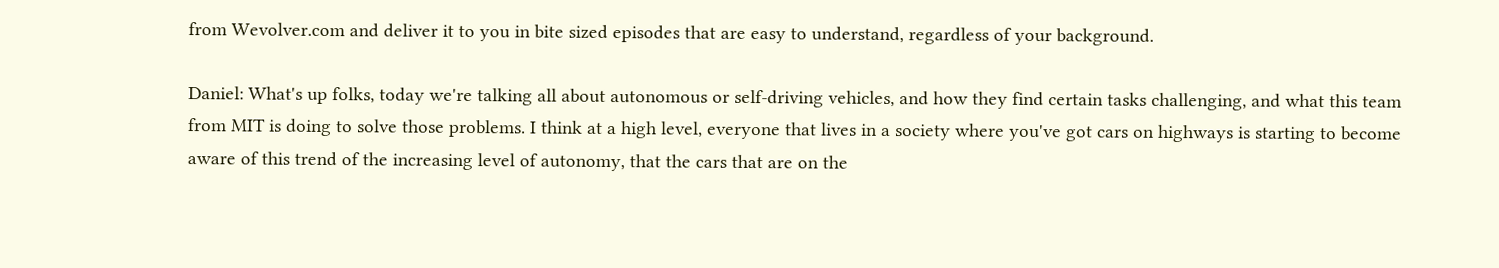from Wevolver.com and deliver it to you in bite sized episodes that are easy to understand, regardless of your background.

Daniel: What's up folks, today we're talking all about autonomous or self-driving vehicles, and how they find certain tasks challenging, and what this team from MIT is doing to solve those problems. I think at a high level, everyone that lives in a society where you've got cars on highways is starting to become aware of this trend of the increasing level of autonomy, that the cars that are on the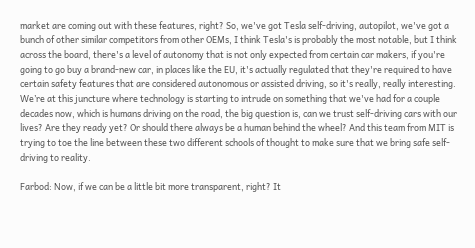market are coming out with these features, right? So, we've got Tesla self-driving, autopilot, we've got a bunch of other similar competitors from other OEMs, I think Tesla's is probably the most notable, but I think across the board, there's a level of autonomy that is not only expected from certain car makers, if you're going to go buy a brand-new car, in places like the EU, it's actually regulated that they're required to have certain safety features that are considered autonomous or assisted driving, so it's really, really interesting. We’re at this juncture where technology is starting to intrude on something that we've had for a couple decades now, which is humans driving on the road, the big question is, can we trust self-driving cars with our lives? Are they ready yet? Or should there always be a human behind the wheel? And this team from MIT is trying to toe the line between these two different schools of thought to make sure that we bring safe self-driving to reality.

Farbod: Now, if we can be a little bit more transparent, right? It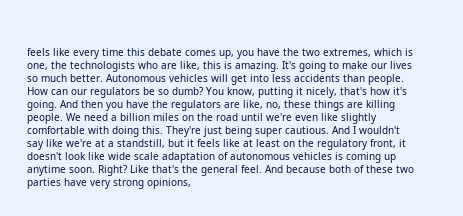feels like every time this debate comes up, you have the two extremes, which is one, the technologists who are like, this is amazing. It's going to make our lives so much better. Autonomous vehicles will get into less accidents than people. How can our regulators be so dumb? You know, putting it nicely, that's how it's going. And then you have the regulators are like, no, these things are killing people. We need a billion miles on the road until we're even like slightly comfortable with doing this. They're just being super cautious. And I wouldn't say like we're at a standstill, but it feels like at least on the regulatory front, it doesn't look like wide scale adaptation of autonomous vehicles is coming up anytime soon. Right? Like that's the general feel. And because both of these two parties have very strong opinions,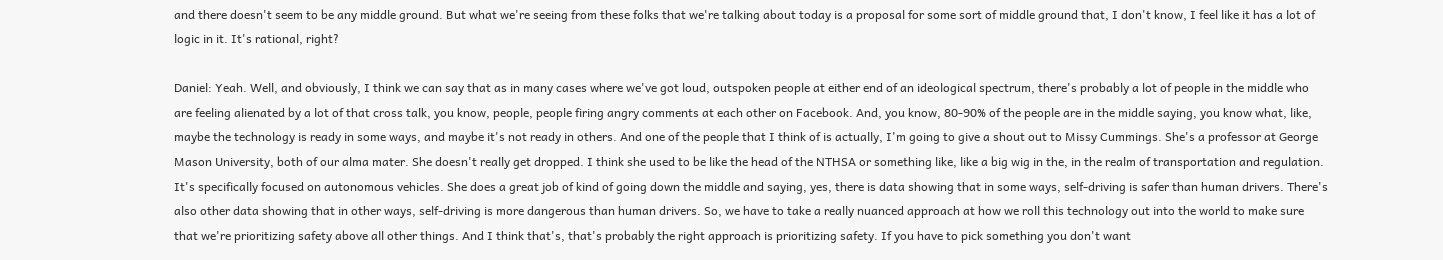and there doesn't seem to be any middle ground. But what we're seeing from these folks that we're talking about today is a proposal for some sort of middle ground that, I don't know, I feel like it has a lot of logic in it. It's rational, right?

Daniel: Yeah. Well, and obviously, I think we can say that as in many cases where we've got loud, outspoken people at either end of an ideological spectrum, there's probably a lot of people in the middle who are feeling alienated by a lot of that cross talk, you know, people, people firing angry comments at each other on Facebook. And, you know, 80-90% of the people are in the middle saying, you know what, like, maybe the technology is ready in some ways, and maybe it's not ready in others. And one of the people that I think of is actually, I'm going to give a shout out to Missy Cummings. She's a professor at George Mason University, both of our alma mater. She doesn't really get dropped. I think she used to be like the head of the NTHSA or something like, like a big wig in the, in the realm of transportation and regulation. It's specifically focused on autonomous vehicles. She does a great job of kind of going down the middle and saying, yes, there is data showing that in some ways, self-driving is safer than human drivers. There's also other data showing that in other ways, self-driving is more dangerous than human drivers. So, we have to take a really nuanced approach at how we roll this technology out into the world to make sure that we're prioritizing safety above all other things. And I think that's, that's probably the right approach is prioritizing safety. If you have to pick something you don't want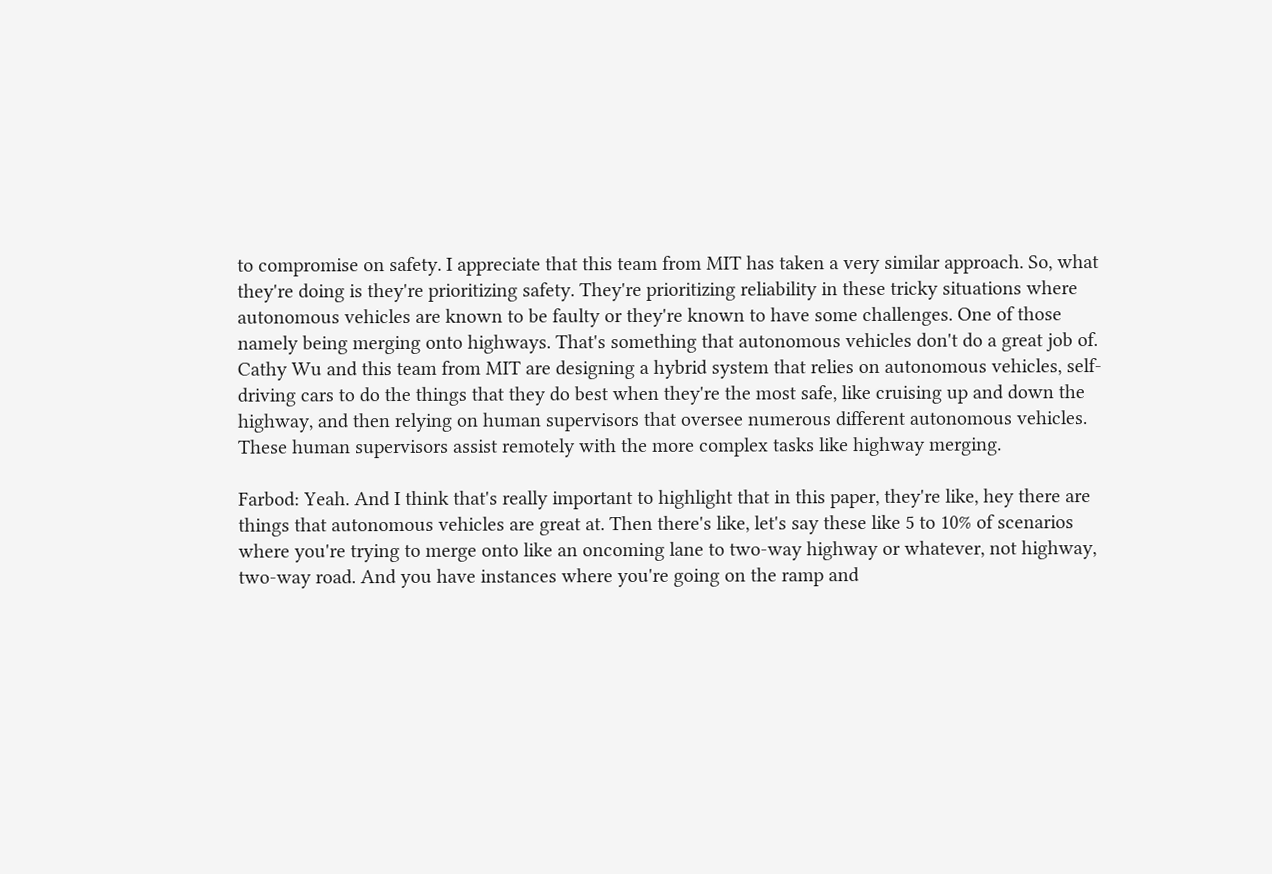to compromise on safety. I appreciate that this team from MIT has taken a very similar approach. So, what they're doing is they're prioritizing safety. They're prioritizing reliability in these tricky situations where autonomous vehicles are known to be faulty or they're known to have some challenges. One of those namely being merging onto highways. That's something that autonomous vehicles don't do a great job of. Cathy Wu and this team from MIT are designing a hybrid system that relies on autonomous vehicles, self-driving cars to do the things that they do best when they're the most safe, like cruising up and down the highway, and then relying on human supervisors that oversee numerous different autonomous vehicles. These human supervisors assist remotely with the more complex tasks like highway merging.

Farbod: Yeah. And I think that's really important to highlight that in this paper, they're like, hey there are things that autonomous vehicles are great at. Then there's like, let's say these like 5 to 10% of scenarios where you're trying to merge onto like an oncoming lane to two-way highway or whatever, not highway, two-way road. And you have instances where you're going on the ramp and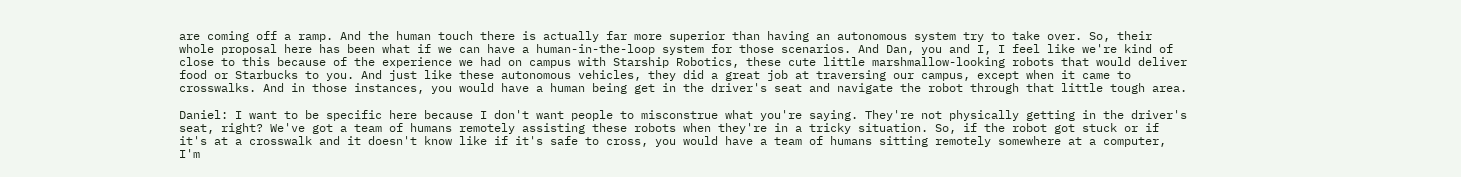are coming off a ramp. And the human touch there is actually far more superior than having an autonomous system try to take over. So, their whole proposal here has been what if we can have a human-in-the-loop system for those scenarios. And Dan, you and I, I feel like we're kind of close to this because of the experience we had on campus with Starship Robotics, these cute little marshmallow-looking robots that would deliver food or Starbucks to you. And just like these autonomous vehicles, they did a great job at traversing our campus, except when it came to crosswalks. And in those instances, you would have a human being get in the driver's seat and navigate the robot through that little tough area.

Daniel: I want to be specific here because I don't want people to misconstrue what you're saying. They're not physically getting in the driver's seat, right? We've got a team of humans remotely assisting these robots when they're in a tricky situation. So, if the robot got stuck or if it's at a crosswalk and it doesn't know like if it's safe to cross, you would have a team of humans sitting remotely somewhere at a computer, I'm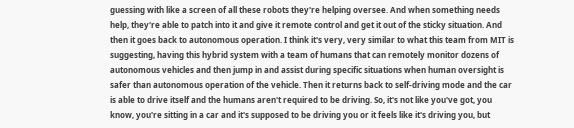guessing with like a screen of all these robots they're helping oversee. And when something needs help, they're able to patch into it and give it remote control and get it out of the sticky situation. And then it goes back to autonomous operation. I think it's very, very similar to what this team from MIT is suggesting, having this hybrid system with a team of humans that can remotely monitor dozens of autonomous vehicles and then jump in and assist during specific situations when human oversight is safer than autonomous operation of the vehicle. Then it returns back to self-driving mode and the car is able to drive itself and the humans aren't required to be driving. So, it's not like you've got, you know, you're sitting in a car and it's supposed to be driving you or it feels like it's driving you, but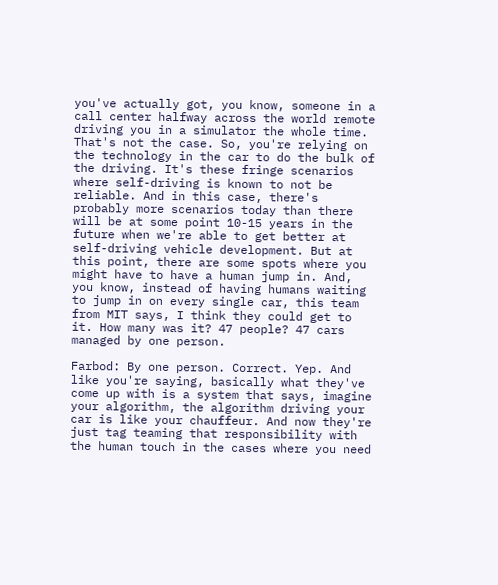you've actually got, you know, someone in a call center halfway across the world remote driving you in a simulator the whole time. That's not the case. So, you're relying on the technology in the car to do the bulk of the driving. It's these fringe scenarios where self-driving is known to not be reliable. And in this case, there's probably more scenarios today than there will be at some point 10-15 years in the future when we're able to get better at self-driving vehicle development. But at this point, there are some spots where you might have to have a human jump in. And, you know, instead of having humans waiting to jump in on every single car, this team from MIT says, I think they could get to it. How many was it? 47 people? 47 cars managed by one person.

Farbod: By one person. Correct. Yep. And like you're saying, basically what they've come up with is a system that says, imagine your algorithm, the algorithm driving your car is like your chauffeur. And now they're just tag teaming that responsibility with the human touch in the cases where you need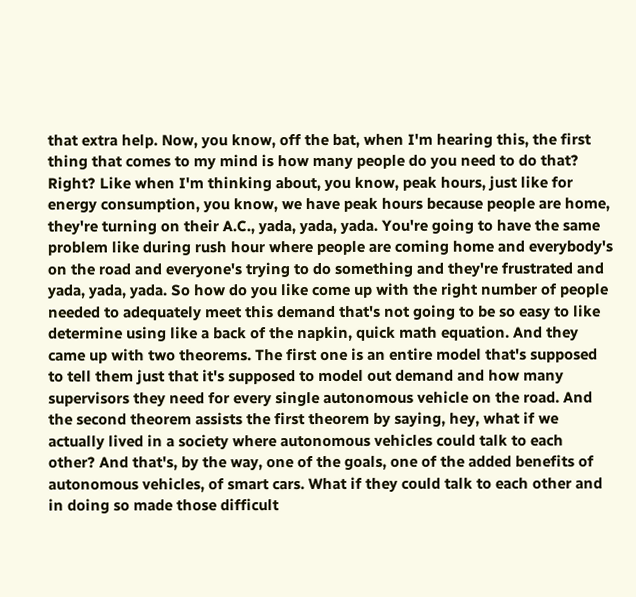that extra help. Now, you know, off the bat, when I'm hearing this, the first thing that comes to my mind is how many people do you need to do that? Right? Like when I'm thinking about, you know, peak hours, just like for energy consumption, you know, we have peak hours because people are home, they're turning on their A.C., yada, yada, yada. You're going to have the same problem like during rush hour where people are coming home and everybody's on the road and everyone's trying to do something and they're frustrated and yada, yada, yada. So how do you like come up with the right number of people needed to adequately meet this demand that's not going to be so easy to like determine using like a back of the napkin, quick math equation. And they came up with two theorems. The first one is an entire model that's supposed to tell them just that it's supposed to model out demand and how many supervisors they need for every single autonomous vehicle on the road. And the second theorem assists the first theorem by saying, hey, what if we actually lived in a society where autonomous vehicles could talk to each other? And that's, by the way, one of the goals, one of the added benefits of autonomous vehicles, of smart cars. What if they could talk to each other and in doing so made those difficult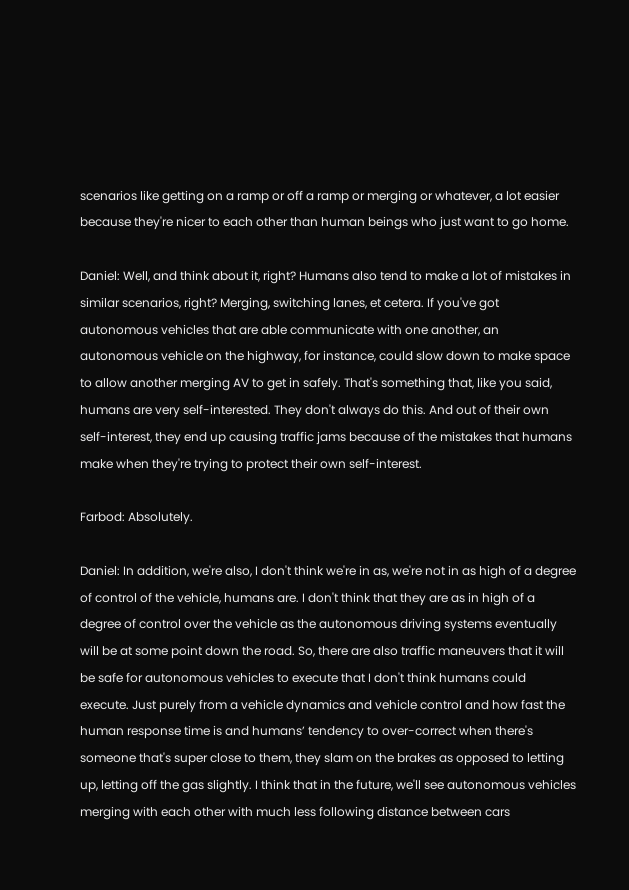scenarios like getting on a ramp or off a ramp or merging or whatever, a lot easier because they're nicer to each other than human beings who just want to go home.

Daniel: Well, and think about it, right? Humans also tend to make a lot of mistakes in similar scenarios, right? Merging, switching lanes, et cetera. If you've got autonomous vehicles that are able communicate with one another, an autonomous vehicle on the highway, for instance, could slow down to make space to allow another merging AV to get in safely. That's something that, like you said, humans are very self-interested. They don't always do this. And out of their own self-interest, they end up causing traffic jams because of the mistakes that humans make when they're trying to protect their own self-interest.

Farbod: Absolutely.

Daniel: In addition, we're also, I don't think we're in as, we're not in as high of a degree of control of the vehicle, humans are. I don't think that they are as in high of a degree of control over the vehicle as the autonomous driving systems eventually will be at some point down the road. So, there are also traffic maneuvers that it will be safe for autonomous vehicles to execute that I don't think humans could execute. Just purely from a vehicle dynamics and vehicle control and how fast the human response time is and humans’ tendency to over-correct when there's someone that's super close to them, they slam on the brakes as opposed to letting up, letting off the gas slightly. I think that in the future, we'll see autonomous vehicles merging with each other with much less following distance between cars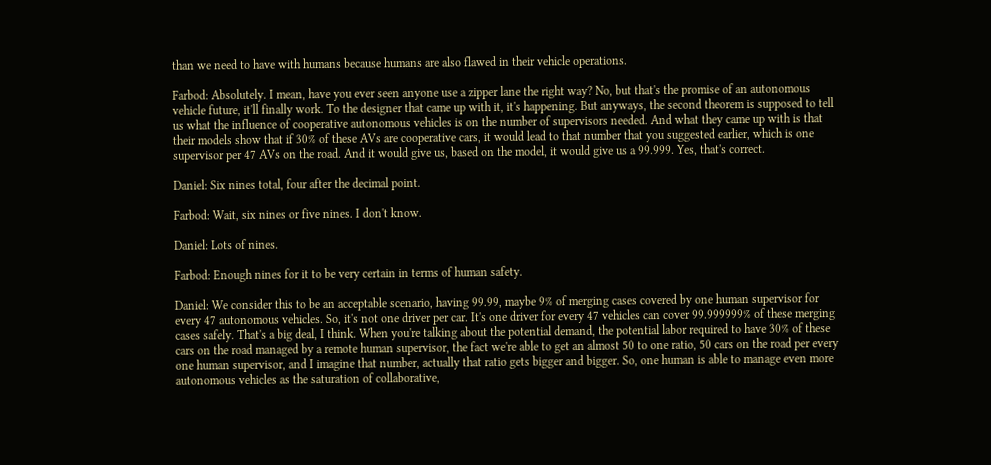than we need to have with humans because humans are also flawed in their vehicle operations.

Farbod: Absolutely. I mean, have you ever seen anyone use a zipper lane the right way? No, but that's the promise of an autonomous vehicle future, it'll finally work. To the designer that came up with it, it's happening. But anyways, the second theorem is supposed to tell us what the influence of cooperative autonomous vehicles is on the number of supervisors needed. And what they came up with is that their models show that if 30% of these AVs are cooperative cars, it would lead to that number that you suggested earlier, which is one supervisor per 47 AVs on the road. And it would give us, based on the model, it would give us a 99.999. Yes, that's correct.

Daniel: Six nines total, four after the decimal point.

Farbod: Wait, six nines or five nines. I don't know.

Daniel: Lots of nines.

Farbod: Enough nines for it to be very certain in terms of human safety.

Daniel: We consider this to be an acceptable scenario, having 99.99, maybe 9% of merging cases covered by one human supervisor for every 47 autonomous vehicles. So, it's not one driver per car. It's one driver for every 47 vehicles can cover 99.999999% of these merging cases safely. That's a big deal, I think. When you're talking about the potential demand, the potential labor required to have 30% of these cars on the road managed by a remote human supervisor, the fact we're able to get an almost 50 to one ratio, 50 cars on the road per every one human supervisor, and I imagine that number, actually that ratio gets bigger and bigger. So, one human is able to manage even more autonomous vehicles as the saturation of collaborative,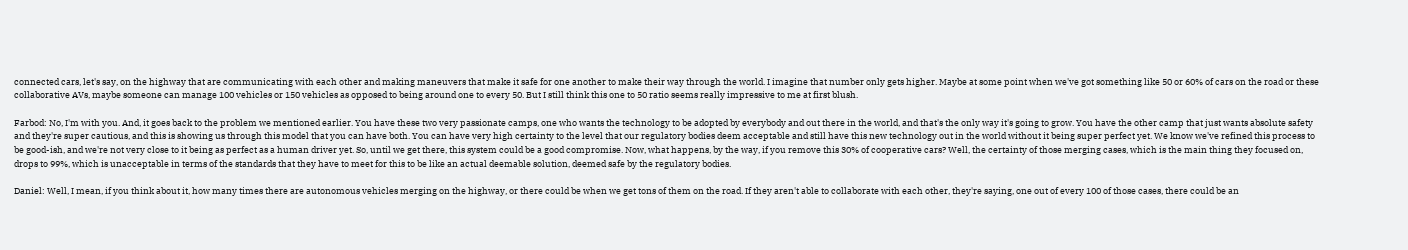connected cars, let's say, on the highway that are communicating with each other and making maneuvers that make it safe for one another to make their way through the world. I imagine that number only gets higher. Maybe at some point when we've got something like 50 or 60% of cars on the road or these collaborative AVs, maybe someone can manage 100 vehicles or 150 vehicles as opposed to being around one to every 50. But I still think this one to 50 ratio seems really impressive to me at first blush.

Farbod: No, I'm with you. And, it goes back to the problem we mentioned earlier. You have these two very passionate camps, one who wants the technology to be adopted by everybody and out there in the world, and that's the only way it's going to grow. You have the other camp that just wants absolute safety and they're super cautious, and this is showing us through this model that you can have both. You can have very high certainty to the level that our regulatory bodies deem acceptable and still have this new technology out in the world without it being super perfect yet. We know we've refined this process to be good-ish, and we're not very close to it being as perfect as a human driver yet. So, until we get there, this system could be a good compromise. Now, what happens, by the way, if you remove this 30% of cooperative cars? Well, the certainty of those merging cases, which is the main thing they focused on, drops to 99%, which is unacceptable in terms of the standards that they have to meet for this to be like an actual deemable solution, deemed safe by the regulatory bodies.

Daniel: Well, I mean, if you think about it, how many times there are autonomous vehicles merging on the highway, or there could be when we get tons of them on the road. If they aren't able to collaborate with each other, they're saying, one out of every 100 of those cases, there could be an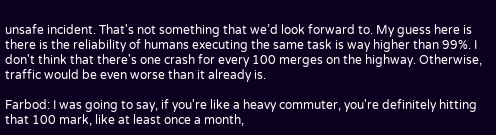unsafe incident. That's not something that we’d look forward to. My guess here is there is the reliability of humans executing the same task is way higher than 99%. I don't think that there's one crash for every 100 merges on the highway. Otherwise, traffic would be even worse than it already is.

Farbod: I was going to say, if you're like a heavy commuter, you're definitely hitting that 100 mark, like at least once a month,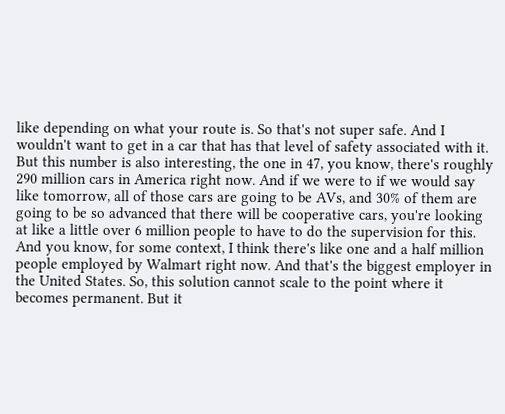like depending on what your route is. So that's not super safe. And I wouldn't want to get in a car that has that level of safety associated with it. But this number is also interesting, the one in 47, you know, there's roughly 290 million cars in America right now. And if we were to if we would say like tomorrow, all of those cars are going to be AVs, and 30% of them are going to be so advanced that there will be cooperative cars, you're looking at like a little over 6 million people to have to do the supervision for this. And you know, for some context, I think there's like one and a half million people employed by Walmart right now. And that's the biggest employer in the United States. So, this solution cannot scale to the point where it becomes permanent. But it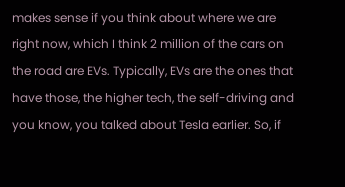makes sense if you think about where we are right now, which I think 2 million of the cars on the road are EVs. Typically, EVs are the ones that have those, the higher tech, the self-driving and you know, you talked about Tesla earlier. So, if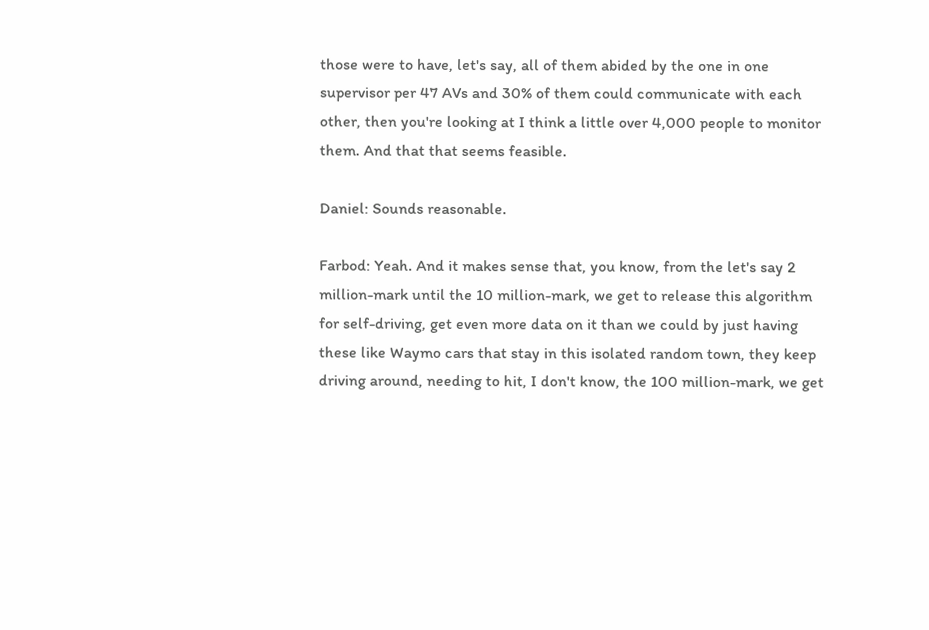those were to have, let's say, all of them abided by the one in one supervisor per 47 AVs and 30% of them could communicate with each other, then you're looking at I think a little over 4,000 people to monitor them. And that that seems feasible.

Daniel: Sounds reasonable.

Farbod: Yeah. And it makes sense that, you know, from the let's say 2 million-mark until the 10 million-mark, we get to release this algorithm for self-driving, get even more data on it than we could by just having these like Waymo cars that stay in this isolated random town, they keep driving around, needing to hit, I don't know, the 100 million-mark, we get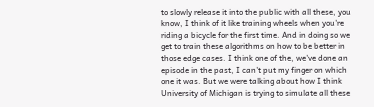to slowly release it into the public with all these, you know, I think of it like training wheels when you're riding a bicycle for the first time. And in doing so we get to train these algorithms on how to be better in those edge cases. I think one of the, we've done an episode in the past, I can't put my finger on which one it was. But we were talking about how I think University of Michigan is trying to simulate all these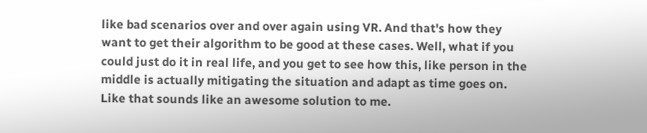like bad scenarios over and over again using VR. And that's how they want to get their algorithm to be good at these cases. Well, what if you could just do it in real life, and you get to see how this, like person in the middle is actually mitigating the situation and adapt as time goes on. Like that sounds like an awesome solution to me.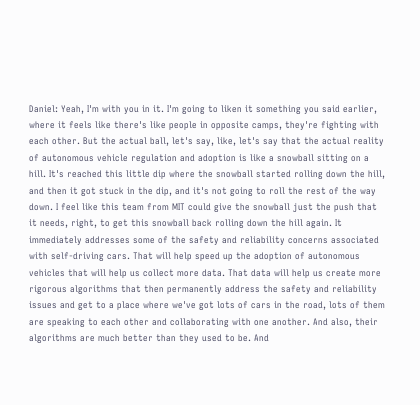Daniel: Yeah, I'm with you in it. I'm going to liken it something you said earlier, where it feels like there's like people in opposite camps, they're fighting with each other. But the actual ball, let's say, like, let's say that the actual reality of autonomous vehicle regulation and adoption is like a snowball sitting on a hill. It's reached this little dip where the snowball started rolling down the hill, and then it got stuck in the dip, and it's not going to roll the rest of the way down. I feel like this team from MIT could give the snowball just the push that it needs, right, to get this snowball back rolling down the hill again. It immediately addresses some of the safety and reliability concerns associated with self-driving cars. That will help speed up the adoption of autonomous vehicles that will help us collect more data. That data will help us create more rigorous algorithms that then permanently address the safety and reliability issues and get to a place where we've got lots of cars in the road, lots of them are speaking to each other and collaborating with one another. And also, their algorithms are much better than they used to be. And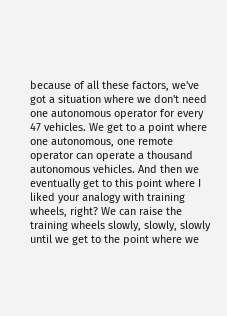because of all these factors, we've got a situation where we don't need one autonomous operator for every 47 vehicles. We get to a point where one autonomous, one remote operator can operate a thousand autonomous vehicles. And then we eventually get to this point where I liked your analogy with training wheels, right? We can raise the training wheels slowly, slowly, slowly until we get to the point where we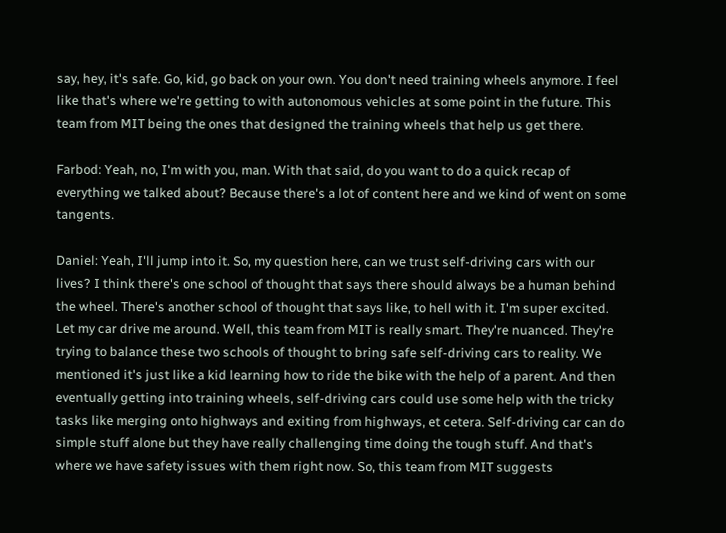say, hey, it's safe. Go, kid, go back on your own. You don't need training wheels anymore. I feel like that's where we're getting to with autonomous vehicles at some point in the future. This team from MIT being the ones that designed the training wheels that help us get there.

Farbod: Yeah, no, I'm with you, man. With that said, do you want to do a quick recap of everything we talked about? Because there's a lot of content here and we kind of went on some tangents.

Daniel: Yeah, I'll jump into it. So, my question here, can we trust self-driving cars with our lives? I think there's one school of thought that says there should always be a human behind the wheel. There's another school of thought that says like, to hell with it. I'm super excited. Let my car drive me around. Well, this team from MIT is really smart. They're nuanced. They're trying to balance these two schools of thought to bring safe self-driving cars to reality. We mentioned it's just like a kid learning how to ride the bike with the help of a parent. And then eventually getting into training wheels, self-driving cars could use some help with the tricky tasks like merging onto highways and exiting from highways, et cetera. Self-driving car can do simple stuff alone but they have really challenging time doing the tough stuff. And that's where we have safety issues with them right now. So, this team from MIT suggests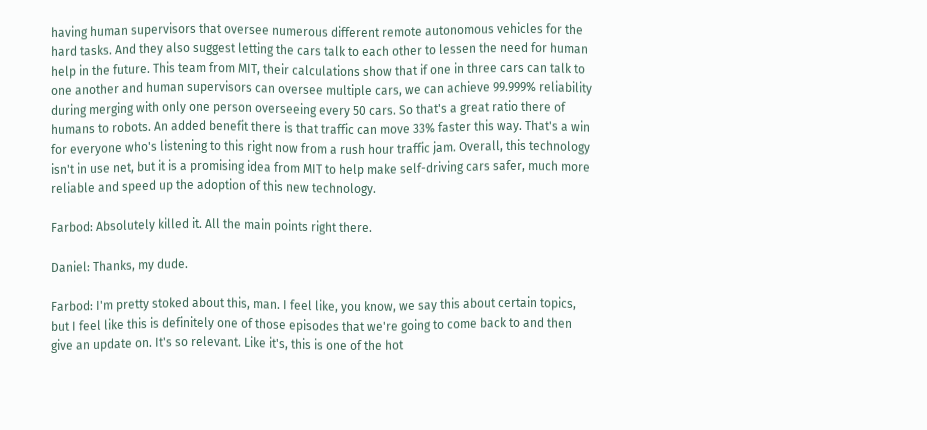having human supervisors that oversee numerous different remote autonomous vehicles for the hard tasks. And they also suggest letting the cars talk to each other to lessen the need for human help in the future. This team from MIT, their calculations show that if one in three cars can talk to one another and human supervisors can oversee multiple cars, we can achieve 99.999% reliability during merging with only one person overseeing every 50 cars. So that's a great ratio there of humans to robots. An added benefit there is that traffic can move 33% faster this way. That's a win for everyone who's listening to this right now from a rush hour traffic jam. Overall, this technology isn't in use net, but it is a promising idea from MIT to help make self-driving cars safer, much more reliable and speed up the adoption of this new technology.

Farbod: Absolutely killed it. All the main points right there.

Daniel: Thanks, my dude.

Farbod: I'm pretty stoked about this, man. I feel like, you know, we say this about certain topics, but I feel like this is definitely one of those episodes that we're going to come back to and then give an update on. It's so relevant. Like it's, this is one of the hot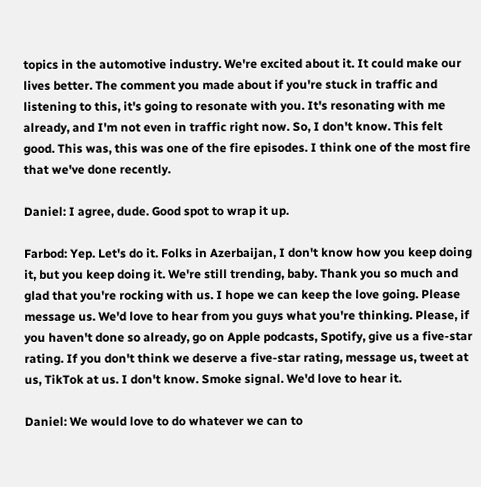topics in the automotive industry. We're excited about it. It could make our lives better. The comment you made about if you're stuck in traffic and listening to this, it's going to resonate with you. It's resonating with me already, and I'm not even in traffic right now. So, I don't know. This felt good. This was, this was one of the fire episodes. I think one of the most fire that we've done recently.

Daniel: I agree, dude. Good spot to wrap it up.

Farbod: Yep. Let's do it. Folks in Azerbaijan, I don't know how you keep doing it, but you keep doing it. We're still trending, baby. Thank you so much and glad that you're rocking with us. I hope we can keep the love going. Please message us. We'd love to hear from you guys what you're thinking. Please, if you haven't done so already, go on Apple podcasts, Spotify, give us a five-star rating. If you don't think we deserve a five-star rating, message us, tweet at us, TikTok at us. I don't know. Smoke signal. We'd love to hear it.

Daniel: We would love to do whatever we can to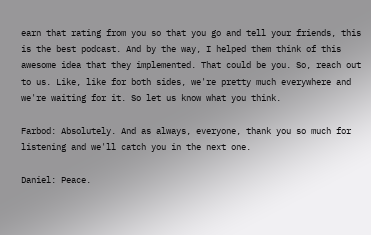earn that rating from you so that you go and tell your friends, this is the best podcast. And by the way, I helped them think of this awesome idea that they implemented. That could be you. So, reach out to us. Like, like for both sides, we're pretty much everywhere and we're waiting for it. So let us know what you think.

Farbod: Absolutely. And as always, everyone, thank you so much for listening and we'll catch you in the next one.

Daniel: Peace.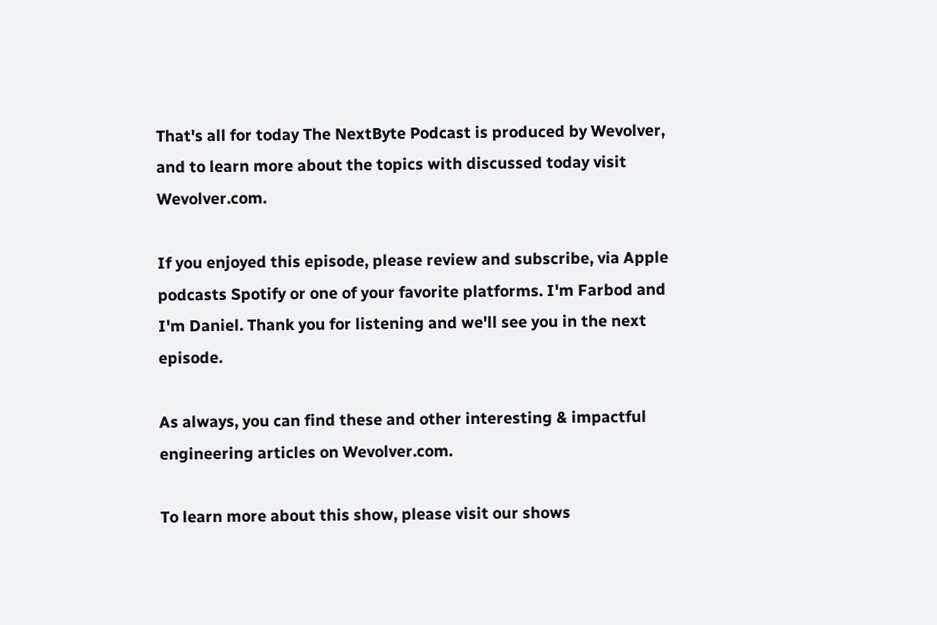That's all for today The NextByte Podcast is produced by Wevolver, and to learn more about the topics with discussed today visit Wevolver.com.

If you enjoyed this episode, please review and subscribe, via Apple podcasts Spotify or one of your favorite platforms. I'm Farbod and I'm Daniel. Thank you for listening and we'll see you in the next episode.

As always, you can find these and other interesting & impactful engineering articles on Wevolver.com.

To learn more about this show, please visit our shows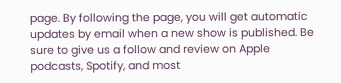page. By following the page, you will get automatic updates by email when a new show is published. Be sure to give us a follow and review on Apple podcasts, Spotify, and most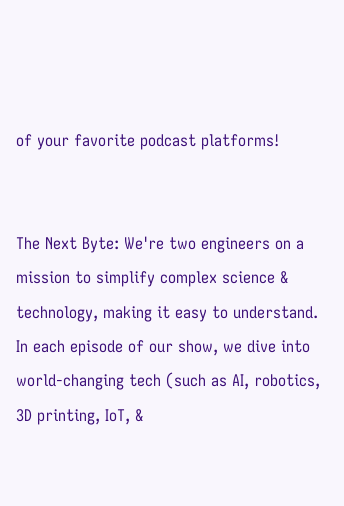of your favorite podcast platforms!


The Next Byte: We're two engineers on a mission to simplify complex science & technology, making it easy to understand. In each episode of our show, we dive into world-changing tech (such as AI, robotics, 3D printing, IoT, &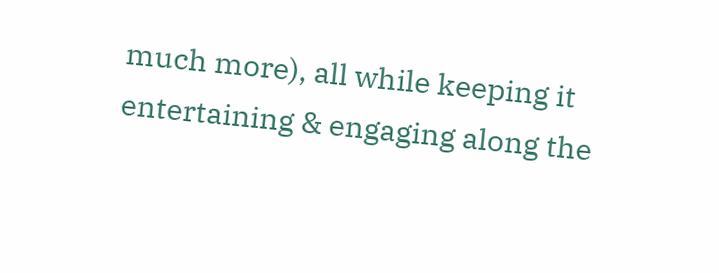much more), all while keeping it entertaining & engaging along the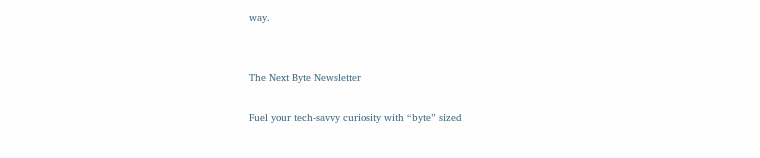way.


The Next Byte Newsletter

Fuel your tech-savvy curiosity with “byte” sized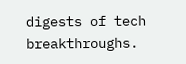digests of tech breakthroughs.